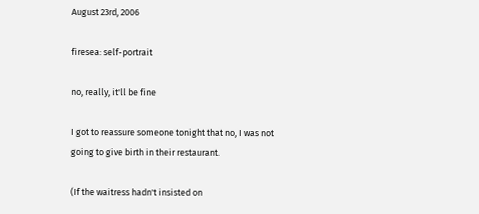August 23rd, 2006

firesea: self-portrait

no, really, it'll be fine

I got to reassure someone tonight that no, I was not going to give birth in their restaurant.

(If the waitress hadn't insisted on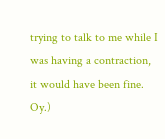trying to talk to me while I was having a contraction, it would have been fine. Oy.)